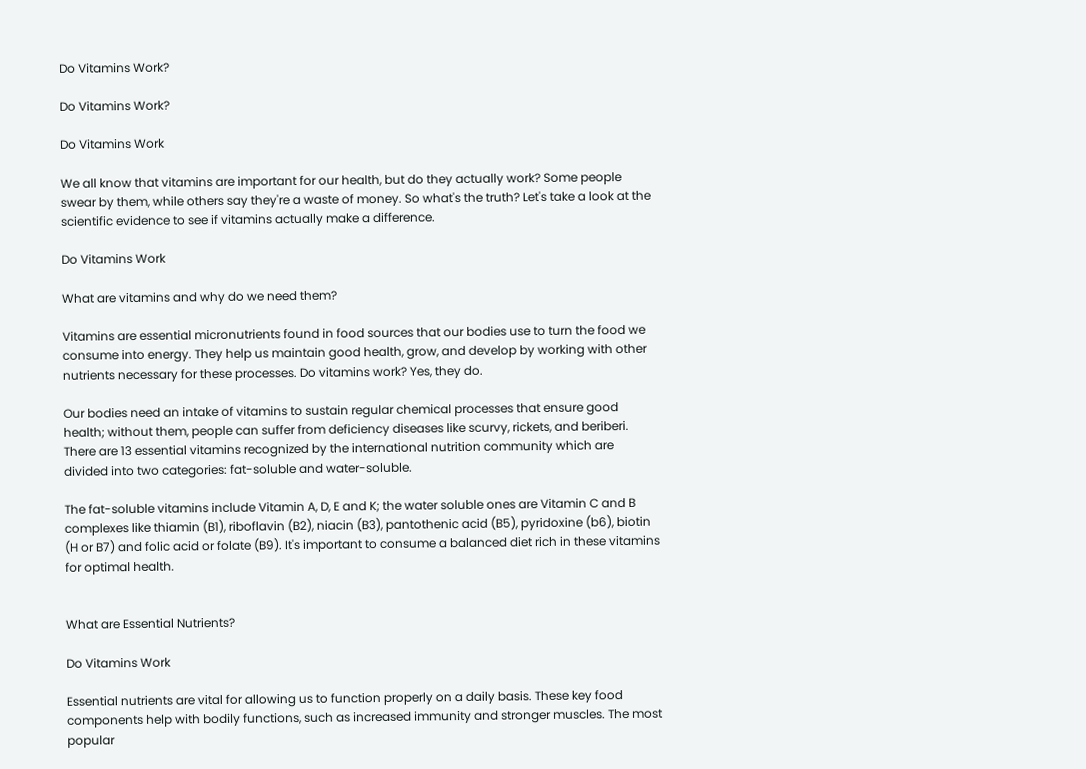Do Vitamins Work?

Do Vitamins Work?

Do Vitamins Work

We all know that vitamins are important for our health, but do they actually work? Some people swear by them, while others say they're a waste of money. So what's the truth? Let's take a look at the scientific evidence to see if vitamins actually make a difference.

Do Vitamins Work

What are vitamins and why do we need them?

Vitamins are essential micronutrients found in food sources that our bodies use to turn the food we consume into energy. They help us maintain good health, grow, and develop by working with other nutrients necessary for these processes. Do vitamins work? Yes, they do.

Our bodies need an intake of vitamins to sustain regular chemical processes that ensure good health; without them, people can suffer from deficiency diseases like scurvy, rickets, and beriberi. There are 13 essential vitamins recognized by the international nutrition community which are divided into two categories: fat-soluble and water-soluble.

The fat-soluble vitamins include Vitamin A, D, E and K; the water soluble ones are Vitamin C and B complexes like thiamin (B1), riboflavin (B2), niacin (B3), pantothenic acid (B5), pyridoxine (b6), biotin (H or B7) and folic acid or folate (B9). It's important to consume a balanced diet rich in these vitamins for optimal health.


What are Essential Nutrients?

Do Vitamins Work

Essential nutrients are vital for allowing us to function properly on a daily basis. These key food components help with bodily functions, such as increased immunity and stronger muscles. The most popular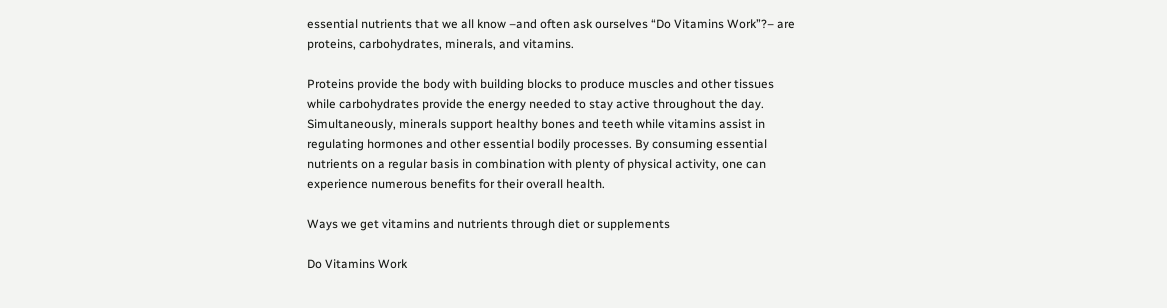essential nutrients that we all know –and often ask ourselves “Do Vitamins Work”?– are proteins, carbohydrates, minerals, and vitamins.

Proteins provide the body with building blocks to produce muscles and other tissues while carbohydrates provide the energy needed to stay active throughout the day. Simultaneously, minerals support healthy bones and teeth while vitamins assist in regulating hormones and other essential bodily processes. By consuming essential nutrients on a regular basis in combination with plenty of physical activity, one can experience numerous benefits for their overall health.

Ways we get vitamins and nutrients through diet or supplements

Do Vitamins Work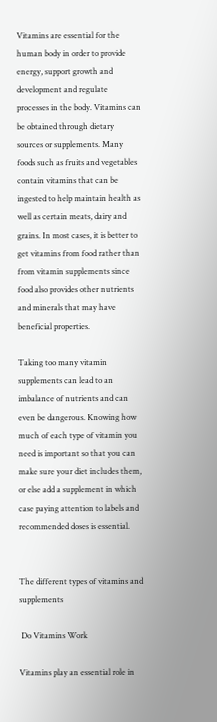Vitamins are essential for the human body in order to provide energy, support growth and development and regulate processes in the body. Vitamins can be obtained through dietary sources or supplements. Many foods such as fruits and vegetables contain vitamins that can be ingested to help maintain health as well as certain meats, dairy and grains. In most cases, it is better to get vitamins from food rather than from vitamin supplements since food also provides other nutrients and minerals that may have beneficial properties.

Taking too many vitamin supplements can lead to an imbalance of nutrients and can even be dangerous. Knowing how much of each type of vitamin you need is important so that you can make sure your diet includes them, or else add a supplement in which case paying attention to labels and recommended doses is essential.


The different types of vitamins and supplements

 Do Vitamins Work

Vitamins play an essential role in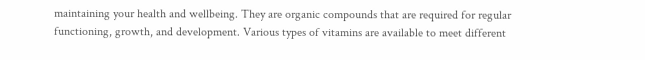maintaining your health and wellbeing. They are organic compounds that are required for regular functioning, growth, and development. Various types of vitamins are available to meet different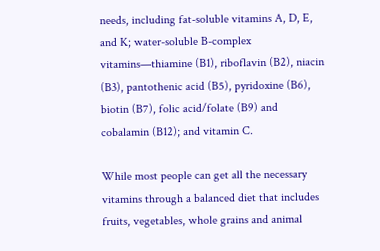needs, including fat-soluble vitamins A, D, E, and K; water-soluble B-complex vitamins—thiamine (B1), riboflavin (B2), niacin (B3), pantothenic acid (B5), pyridoxine (B6), biotin (B7), folic acid/folate (B9) and cobalamin (B12); and vitamin C.

While most people can get all the necessary vitamins through a balanced diet that includes fruits, vegetables, whole grains and animal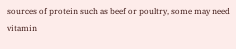sources of protein such as beef or poultry, some may need vitamin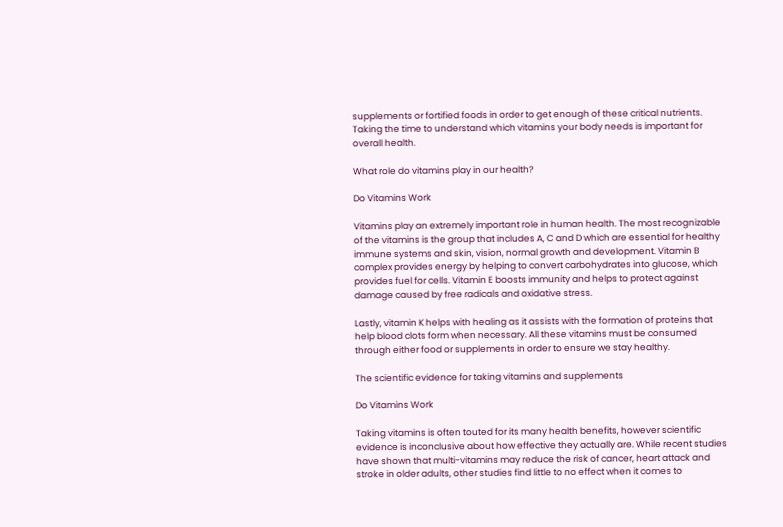supplements or fortified foods in order to get enough of these critical nutrients. Taking the time to understand which vitamins your body needs is important for overall health.

What role do vitamins play in our health?

Do Vitamins Work

Vitamins play an extremely important role in human health. The most recognizable of the vitamins is the group that includes A, C and D which are essential for healthy immune systems and skin, vision, normal growth and development. Vitamin B complex provides energy by helping to convert carbohydrates into glucose, which provides fuel for cells. Vitamin E boosts immunity and helps to protect against damage caused by free radicals and oxidative stress.

Lastly, vitamin K helps with healing as it assists with the formation of proteins that help blood clots form when necessary. All these vitamins must be consumed through either food or supplements in order to ensure we stay healthy.

The scientific evidence for taking vitamins and supplements

Do Vitamins Work

Taking vitamins is often touted for its many health benefits, however scientific evidence is inconclusive about how effective they actually are. While recent studies have shown that multi-vitamins may reduce the risk of cancer, heart attack and stroke in older adults, other studies find little to no effect when it comes to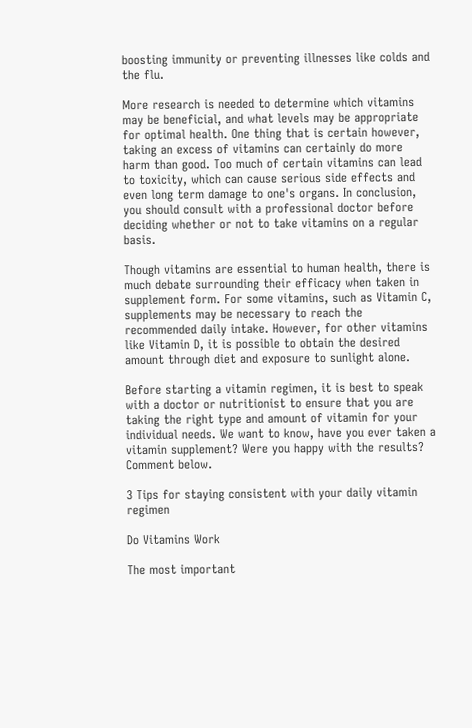boosting immunity or preventing illnesses like colds and the flu.

More research is needed to determine which vitamins may be beneficial, and what levels may be appropriate for optimal health. One thing that is certain however, taking an excess of vitamins can certainly do more harm than good. Too much of certain vitamins can lead to toxicity, which can cause serious side effects and even long term damage to one's organs. In conclusion, you should consult with a professional doctor before deciding whether or not to take vitamins on a regular basis.

Though vitamins are essential to human health, there is much debate surrounding their efficacy when taken in supplement form. For some vitamins, such as Vitamin C, supplements may be necessary to reach the recommended daily intake. However, for other vitamins like Vitamin D, it is possible to obtain the desired amount through diet and exposure to sunlight alone.

Before starting a vitamin regimen, it is best to speak with a doctor or nutritionist to ensure that you are taking the right type and amount of vitamin for your individual needs. We want to know, have you ever taken a vitamin supplement? Were you happy with the results? Comment below.

3 Tips for staying consistent with your daily vitamin regimen

Do Vitamins Work

The most important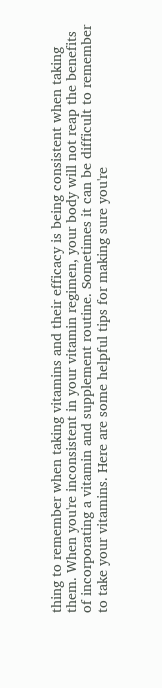thing to remember when taking vitamins and their efficacy is being consistent when taking them. When you're inconsistent in your vitamin regimen, your body will not reap the benefits of incorporating a vitamin and supplement routine. Sometimes it can be difficult to remember to take your vitamins. Here are some helpful tips for making sure you're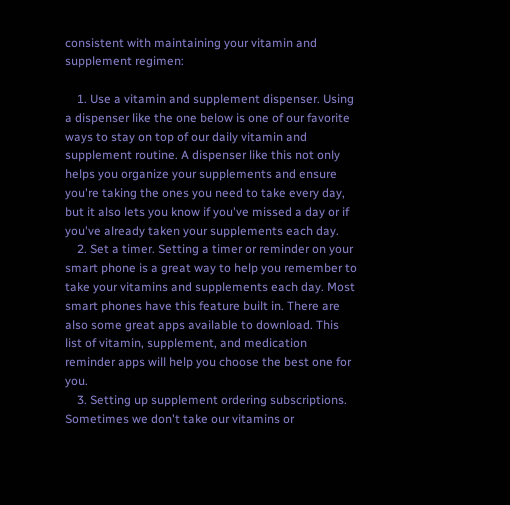consistent with maintaining your vitamin and supplement regimen:

    1. Use a vitamin and supplement dispenser. Using a dispenser like the one below is one of our favorite ways to stay on top of our daily vitamin and supplement routine. A dispenser like this not only helps you organize your supplements and ensure you're taking the ones you need to take every day, but it also lets you know if you've missed a day or if you've already taken your supplements each day.
    2. Set a timer. Setting a timer or reminder on your smart phone is a great way to help you remember to take your vitamins and supplements each day. Most smart phones have this feature built in. There are also some great apps available to download. This list of vitamin, supplement, and medication reminder apps will help you choose the best one for you.
    3. Setting up supplement ordering subscriptions. Sometimes we don't take our vitamins or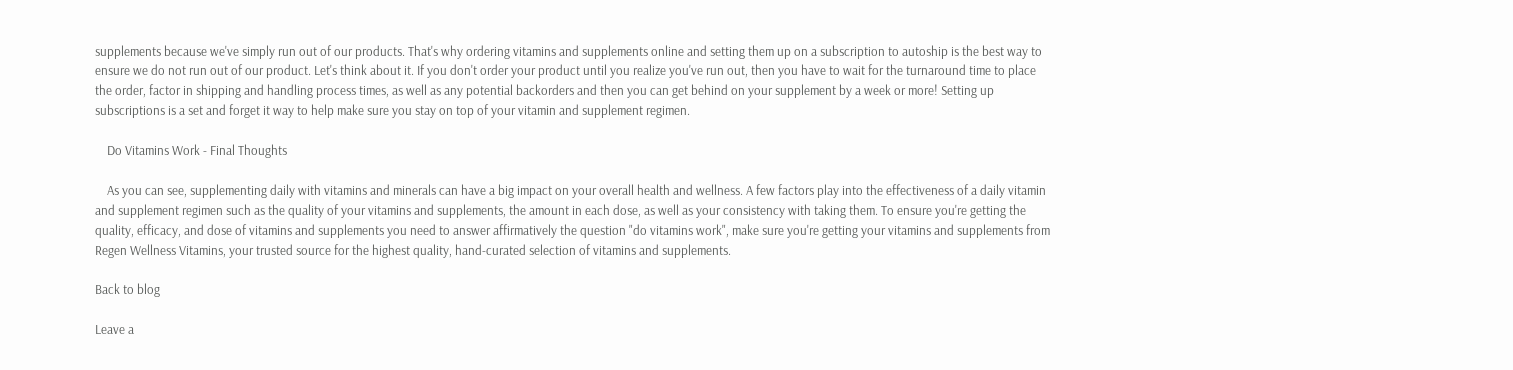supplements because we've simply run out of our products. That's why ordering vitamins and supplements online and setting them up on a subscription to autoship is the best way to ensure we do not run out of our product. Let's think about it. If you don't order your product until you realize you've run out, then you have to wait for the turnaround time to place the order, factor in shipping and handling process times, as well as any potential backorders and then you can get behind on your supplement by a week or more! Setting up subscriptions is a set and forget it way to help make sure you stay on top of your vitamin and supplement regimen.

    Do Vitamins Work - Final Thoughts

    As you can see, supplementing daily with vitamins and minerals can have a big impact on your overall health and wellness. A few factors play into the effectiveness of a daily vitamin and supplement regimen such as the quality of your vitamins and supplements, the amount in each dose, as well as your consistency with taking them. To ensure you're getting the quality, efficacy, and dose of vitamins and supplements you need to answer affirmatively the question "do vitamins work", make sure you're getting your vitamins and supplements from Regen Wellness Vitamins, your trusted source for the highest quality, hand-curated selection of vitamins and supplements.

Back to blog

Leave a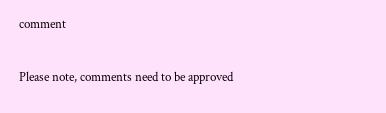comment

Please note, comments need to be approved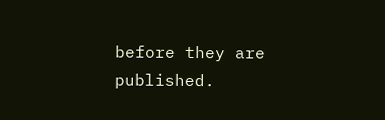before they are published.